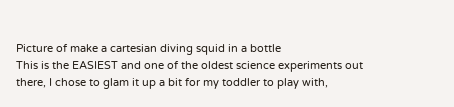Picture of make a cartesian diving squid in a bottle
This is the EASIEST and one of the oldest science experiments out there, I chose to glam it up a bit for my toddler to play with,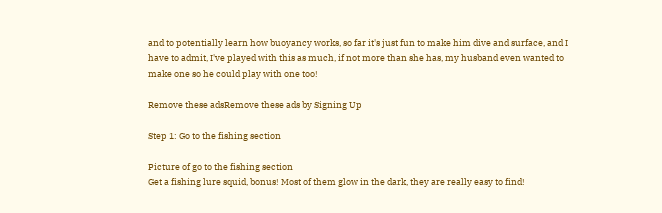and to potentially learn how buoyancy works, so far it's just fun to make him dive and surface, and I have to admit, I've played with this as much, if not more than she has, my husband even wanted to make one so he could play with one too!

Remove these adsRemove these ads by Signing Up

Step 1: Go to the fishing section

Picture of go to the fishing section
Get a fishing lure squid, bonus! Most of them glow in the dark, they are really easy to find!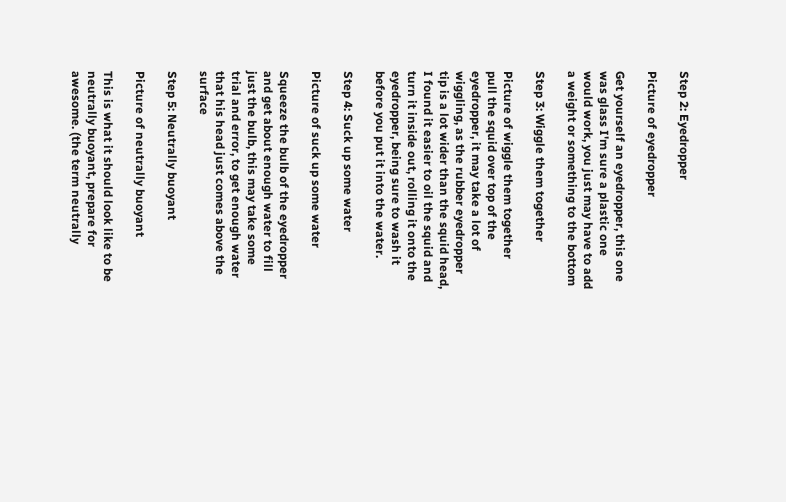Step 2: Eyedropper

Picture of eyedropper

Get yourself an eyedropper, this one was glass I'm sure a plastic one would work, you just may have to add a weight or something to the bottom

Step 3: Wiggle them together

Picture of wiggle them together
pull the squid over top of the eyedropper, it may take a lot of wiggling, as the rubber eyedropper tip is a lot wider than the squid head, I found it easier to oil the squid and turn it inside out, rolling it onto the eyedropper, being sure to wash it before you put it into the water.

Step 4: Suck up some water

Picture of suck up some water

Squeeze the bulb of the eyedropper and get about enough water to fill just the bulb, this may take some trial and error, to get enough water that his head just comes above the surface

Step 5: Neutrally buoyant

Picture of neutrally buoyant

This is what it should look like to be neutrally buoyant, prepare for awesome. (the term neutrally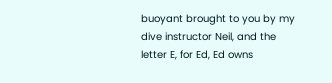buoyant brought to you by my dive instructor Neil, and the letter E, for Ed, Ed owns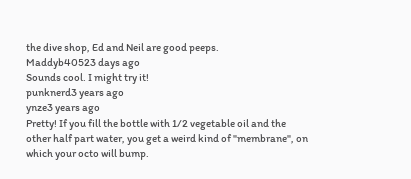the dive shop, Ed and Neil are good peeps.
Maddyb40523 days ago
Sounds cool. I might try it!
punknerd3 years ago
ynze3 years ago
Pretty! If you fill the bottle with 1/2 vegetable oil and the other half part water, you get a weird kind of "membrane", on which your octo will bump.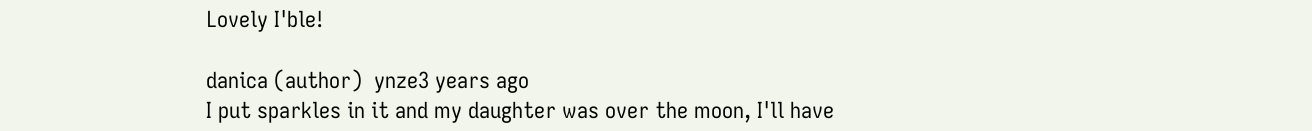Lovely I'ble!

danica (author)  ynze3 years ago
I put sparkles in it and my daughter was over the moon, I'll have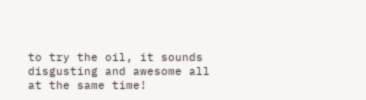to try the oil, it sounds disgusting and awesome all at the same time!